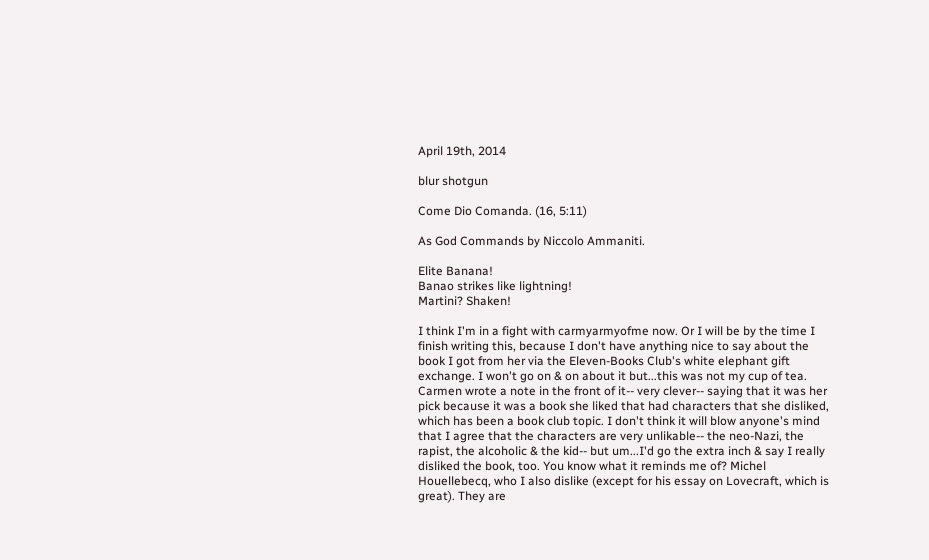April 19th, 2014

blur shotgun

Come Dio Comanda. (16, 5:11)

As God Commands by Niccolo Ammaniti.

Elite Banana!
Banao strikes like lightning!
Martini? Shaken!

I think I'm in a fight with carmyarmyofme now. Or I will be by the time I finish writing this, because I don't have anything nice to say about the book I got from her via the Eleven-Books Club's white elephant gift exchange. I won't go on & on about it but...this was not my cup of tea. Carmen wrote a note in the front of it-- very clever-- saying that it was her pick because it was a book she liked that had characters that she disliked, which has been a book club topic. I don't think it will blow anyone's mind that I agree that the characters are very unlikable-- the neo-Nazi, the rapist, the alcoholic & the kid-- but um...I'd go the extra inch & say I really disliked the book, too. You know what it reminds me of? Michel Houellebecq, who I also dislike (except for his essay on Lovecraft, which is great). They are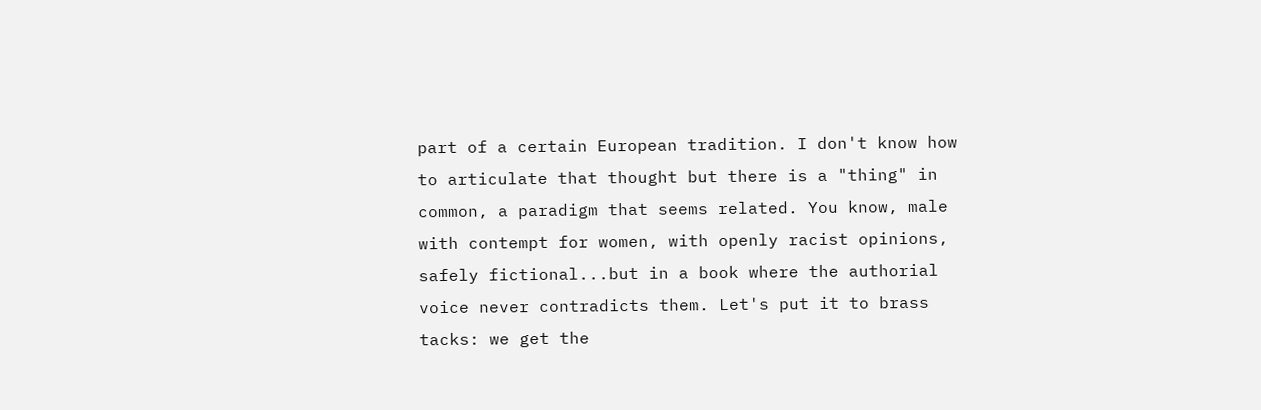part of a certain European tradition. I don't know how to articulate that thought but there is a "thing" in common, a paradigm that seems related. You know, male with contempt for women, with openly racist opinions, safely fictional...but in a book where the authorial voice never contradicts them. Let's put it to brass tacks: we get the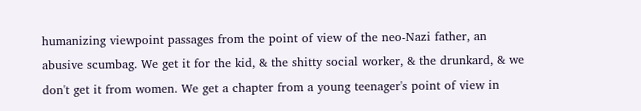humanizing viewpoint passages from the point of view of the neo-Nazi father, an abusive scumbag. We get it for the kid, & the shitty social worker, & the drunkard, & we don't get it from women. We get a chapter from a young teenager's point of view in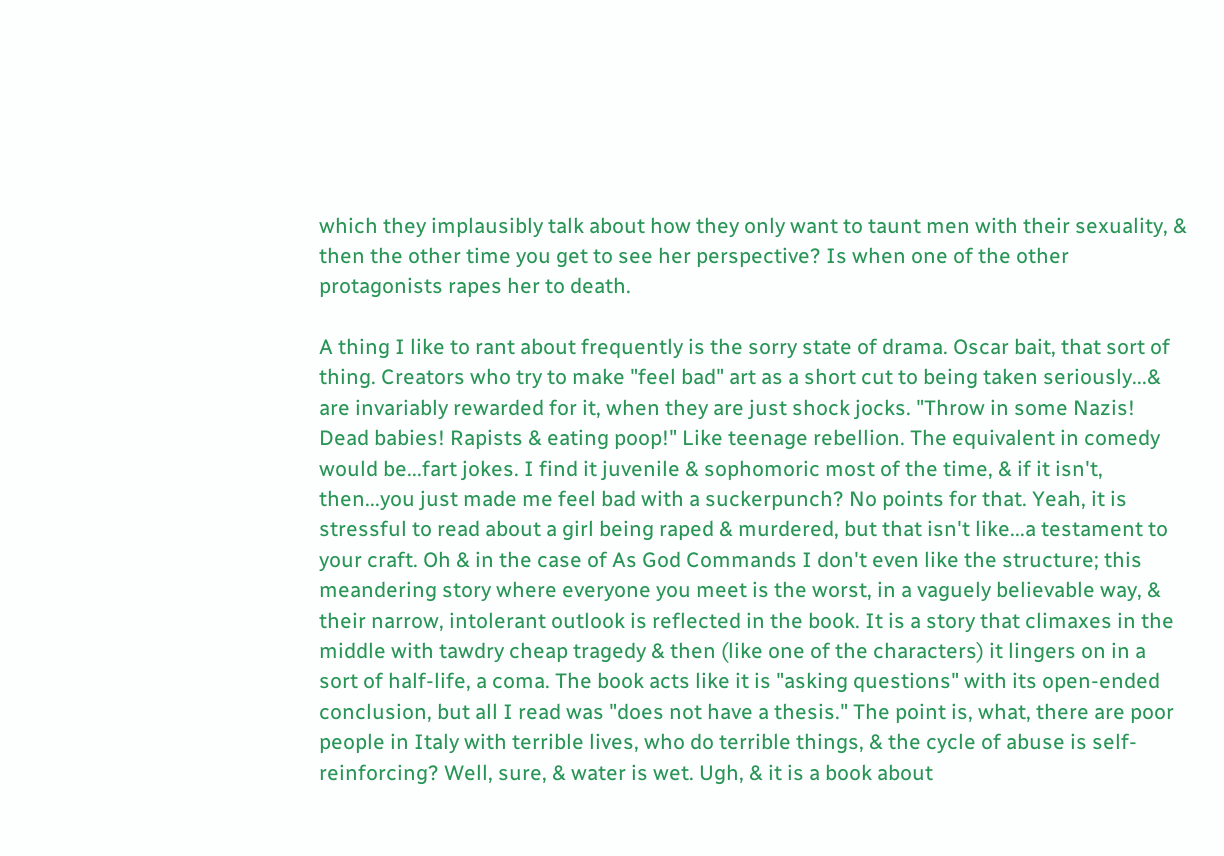which they implausibly talk about how they only want to taunt men with their sexuality, & then the other time you get to see her perspective? Is when one of the other protagonists rapes her to death.

A thing I like to rant about frequently is the sorry state of drama. Oscar bait, that sort of thing. Creators who try to make "feel bad" art as a short cut to being taken seriously...& are invariably rewarded for it, when they are just shock jocks. "Throw in some Nazis! Dead babies! Rapists & eating poop!" Like teenage rebellion. The equivalent in comedy would be...fart jokes. I find it juvenile & sophomoric most of the time, & if it isn't, then...you just made me feel bad with a suckerpunch? No points for that. Yeah, it is stressful to read about a girl being raped & murdered, but that isn't like...a testament to your craft. Oh & in the case of As God Commands I don't even like the structure; this meandering story where everyone you meet is the worst, in a vaguely believable way, & their narrow, intolerant outlook is reflected in the book. It is a story that climaxes in the middle with tawdry cheap tragedy & then (like one of the characters) it lingers on in a sort of half-life, a coma. The book acts like it is "asking questions" with its open-ended conclusion, but all I read was "does not have a thesis." The point is, what, there are poor people in Italy with terrible lives, who do terrible things, & the cycle of abuse is self-reinforcing? Well, sure, & water is wet. Ugh, & it is a book about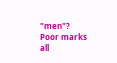"men"? Poor marks all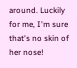around. Luckily for me, I'm sure that's no skin of her nose!